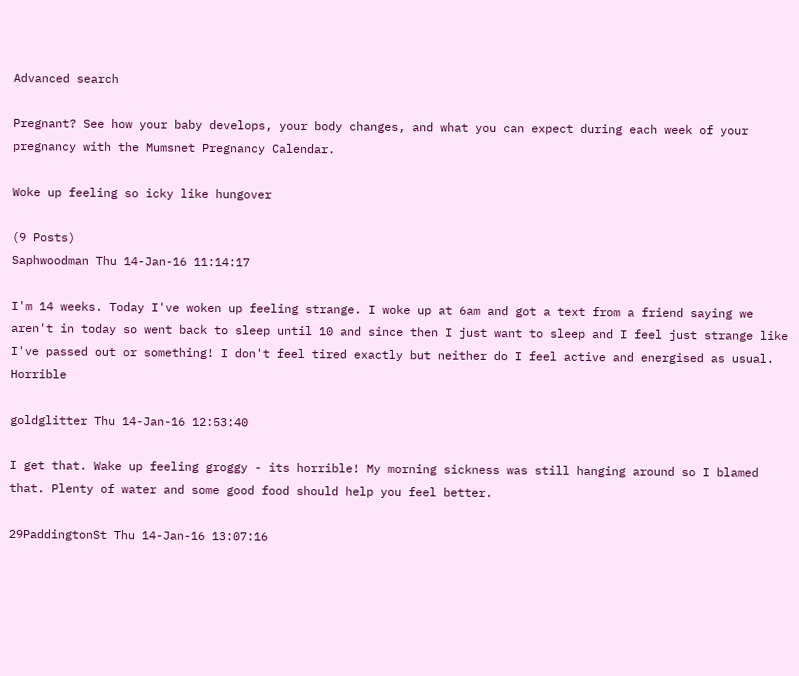Advanced search

Pregnant? See how your baby develops, your body changes, and what you can expect during each week of your pregnancy with the Mumsnet Pregnancy Calendar.

Woke up feeling so icky like hungover

(9 Posts)
Saphwoodman Thu 14-Jan-16 11:14:17

I'm 14 weeks. Today I've woken up feeling strange. I woke up at 6am and got a text from a friend saying we aren't in today so went back to sleep until 10 and since then I just want to sleep and I feel just strange like I've passed out or something! I don't feel tired exactly but neither do I feel active and energised as usual. Horrible

goldglitter Thu 14-Jan-16 12:53:40

I get that. Wake up feeling groggy - its horrible! My morning sickness was still hanging around so I blamed that. Plenty of water and some good food should help you feel better.

29PaddingtonSt Thu 14-Jan-16 13:07:16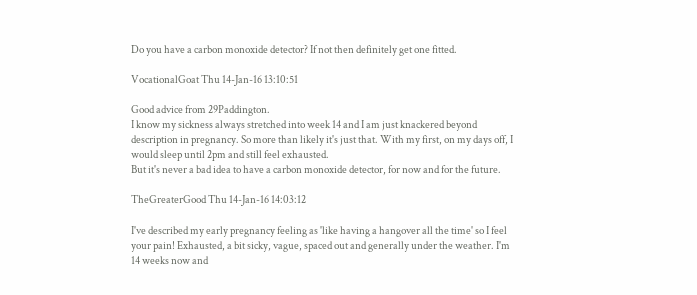Do you have a carbon monoxide detector? If not then definitely get one fitted.

VocationalGoat Thu 14-Jan-16 13:10:51

Good advice from 29Paddington.
I know my sickness always stretched into week 14 and I am just knackered beyond description in pregnancy. So more than likely it's just that. With my first, on my days off, I would sleep until 2pm and still feel exhausted.
But it's never a bad idea to have a carbon monoxide detector, for now and for the future.

TheGreaterGood Thu 14-Jan-16 14:03:12

I've described my early pregnancy feeling as 'like having a hangover all the time' so I feel your pain! Exhausted, a bit sicky, vague, spaced out and generally under the weather. I'm 14 weeks now and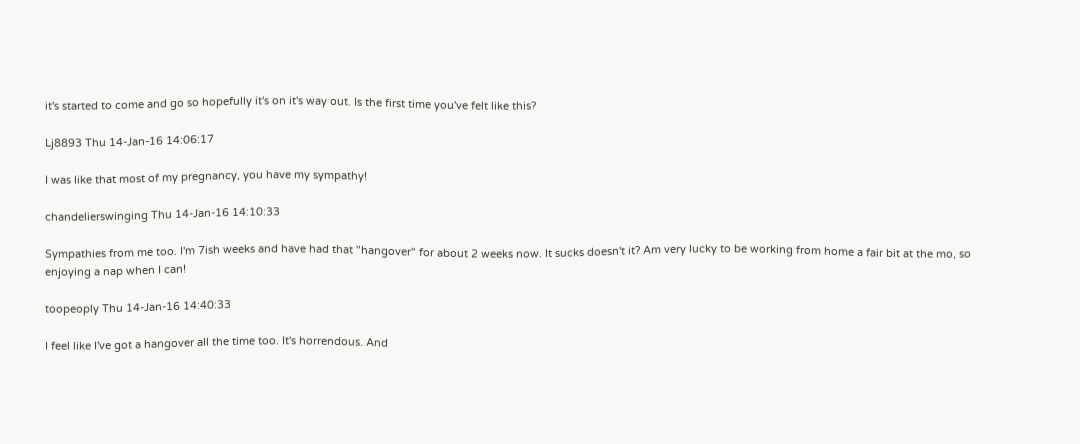it's started to come and go so hopefully it's on it's way out. Is the first time you've felt like this?

Lj8893 Thu 14-Jan-16 14:06:17

I was like that most of my pregnancy, you have my sympathy!

chandelierswinging Thu 14-Jan-16 14:10:33

Sympathies from me too. I'm 7ish weeks and have had that "hangover" for about 2 weeks now. It sucks doesn't it? Am very lucky to be working from home a fair bit at the mo, so enjoying a nap when I can!

toopeoply Thu 14-Jan-16 14:40:33

I feel like I've got a hangover all the time too. It's horrendous. And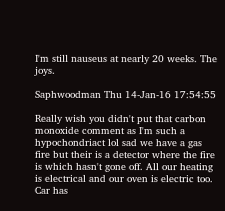I'm still nauseus at nearly 20 weeks. The joys.

Saphwoodman Thu 14-Jan-16 17:54:55

Really wish you didn't put that carbon monoxide comment as I'm such a hypochondriact lol sad we have a gas fire but their is a detector where the fire is which hasn't gone off. All our heating is electrical and our oven is electric too. Car has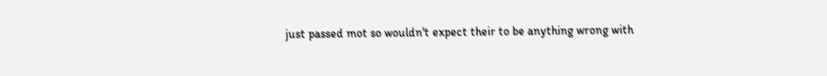just passed mot so wouldn't expect their to be anything wrong with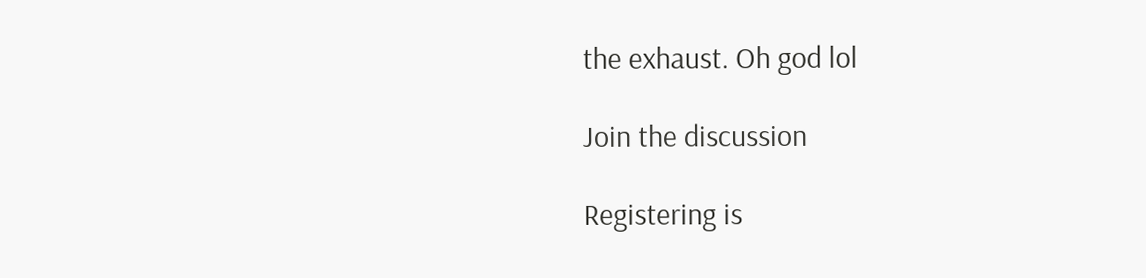the exhaust. Oh god lol

Join the discussion

Registering is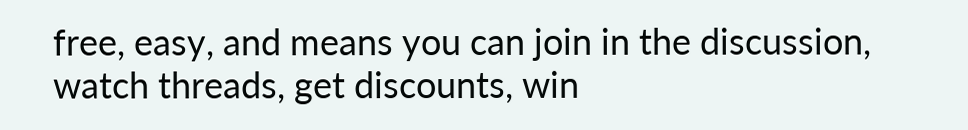free, easy, and means you can join in the discussion, watch threads, get discounts, win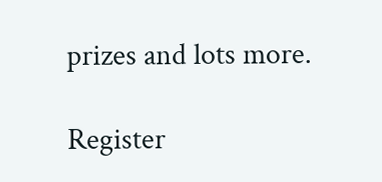prizes and lots more.

Register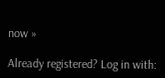now »

Already registered? Log in with: